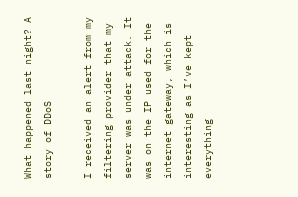What happened last night? A story of DDoS

I received an alert from my filtering provider that my server was under attack. It was on the IP used for the internet gateway, which is interesting as I’ve kept everything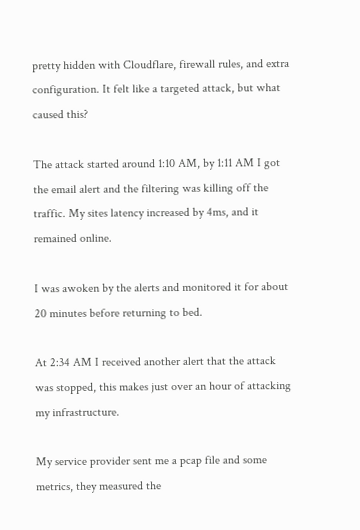pretty hidden with Cloudflare, firewall rules, and extra configuration. It felt like a targeted attack, but what caused this?

The attack started around 1:10 AM, by 1:11 AM I got the email alert and the filtering was killing off the traffic. My sites latency increased by 4ms, and it remained online.

I was awoken by the alerts and monitored it for about 20 minutes before returning to bed.

At 2:34 AM I received another alert that the attack was stopped, this makes just over an hour of attacking my infrastructure.

My service provider sent me a pcap file and some metrics, they measured the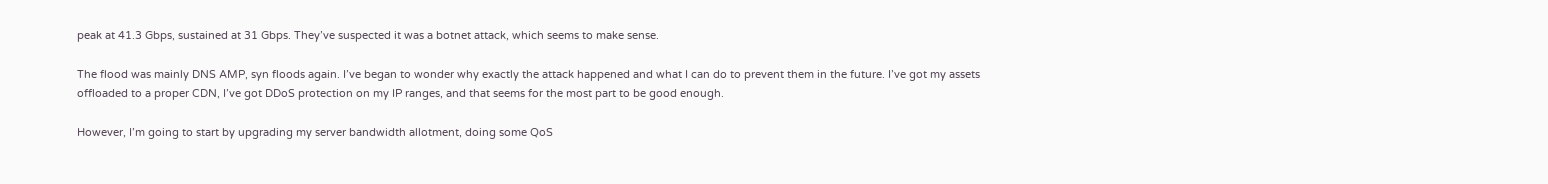peak at 41.3 Gbps, sustained at 31 Gbps. They’ve suspected it was a botnet attack, which seems to make sense.

The flood was mainly DNS AMP, syn floods again. I’ve began to wonder why exactly the attack happened and what I can do to prevent them in the future. I’ve got my assets offloaded to a proper CDN, I’ve got DDoS protection on my IP ranges, and that seems for the most part to be good enough.

However, I’m going to start by upgrading my server bandwidth allotment, doing some QoS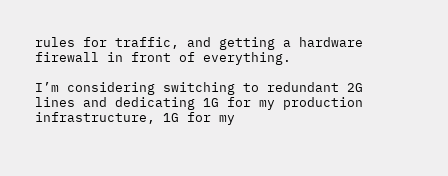rules for traffic, and getting a hardware firewall in front of everything.

I’m considering switching to redundant 2G lines and dedicating 1G for my production infrastructure, 1G for my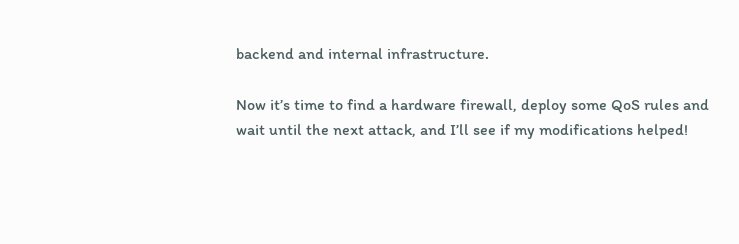backend and internal infrastructure.

Now it’s time to find a hardware firewall, deploy some QoS rules and wait until the next attack, and I’ll see if my modifications helped!